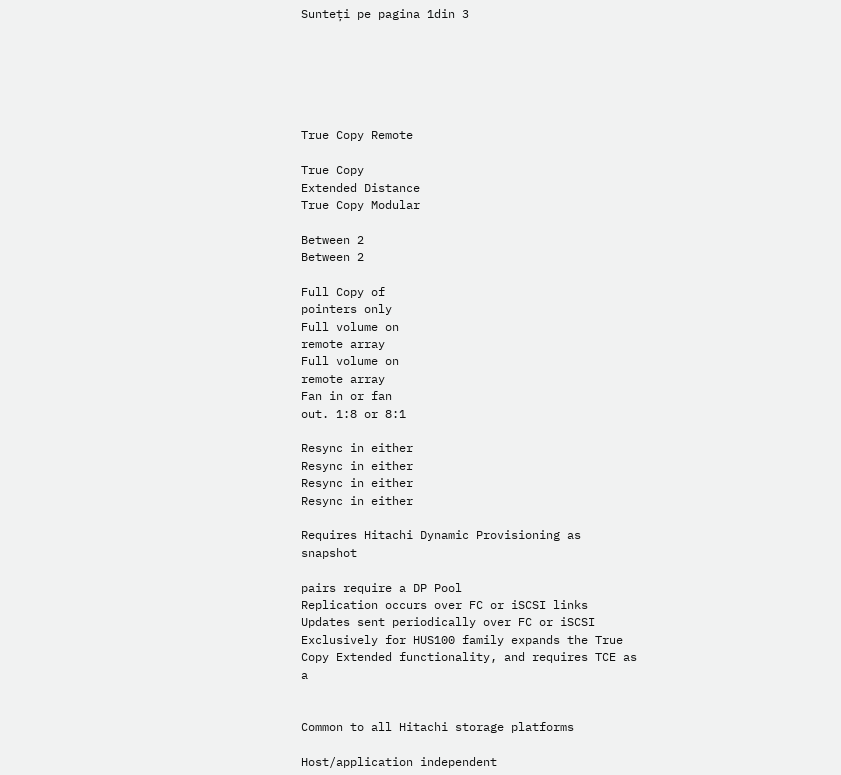Sunteți pe pagina 1din 3






True Copy Remote

True Copy
Extended Distance
True Copy Modular

Between 2
Between 2

Full Copy of
pointers only
Full volume on
remote array
Full volume on
remote array
Fan in or fan
out. 1:8 or 8:1

Resync in either
Resync in either
Resync in either
Resync in either

Requires Hitachi Dynamic Provisioning as snapshot

pairs require a DP Pool
Replication occurs over FC or iSCSI links
Updates sent periodically over FC or iSCSI
Exclusively for HUS100 family expands the True
Copy Extended functionality, and requires TCE as a


Common to all Hitachi storage platforms

Host/application independent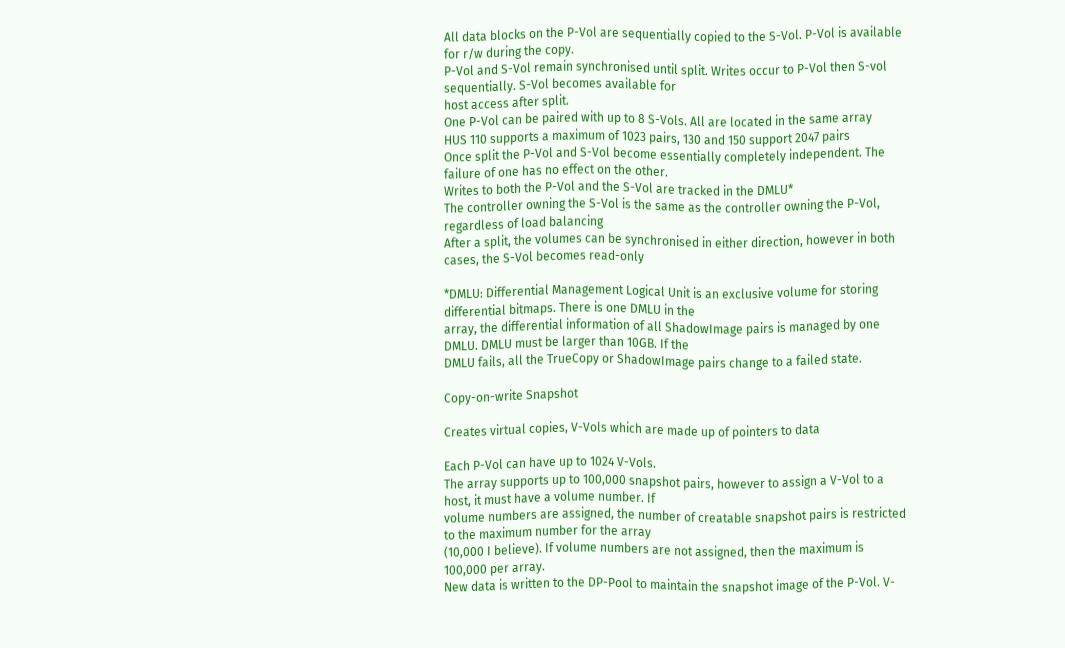All data blocks on the P-Vol are sequentially copied to the S-Vol. P-Vol is available for r/w during the copy.
P-Vol and S-Vol remain synchronised until split. Writes occur to P-Vol then S-vol sequentially. S-Vol becomes available for
host access after split.
One P-Vol can be paired with up to 8 S-Vols. All are located in the same array
HUS 110 supports a maximum of 1023 pairs, 130 and 150 support 2047 pairs
Once split the P-Vol and S-Vol become essentially completely independent. The failure of one has no effect on the other.
Writes to both the P-Vol and the S-Vol are tracked in the DMLU*
The controller owning the S-Vol is the same as the controller owning the P-Vol, regardless of load balancing
After a split, the volumes can be synchronised in either direction, however in both cases, the S-Vol becomes read-only

*DMLU: Differential Management Logical Unit is an exclusive volume for storing differential bitmaps. There is one DMLU in the
array, the differential information of all ShadowImage pairs is managed by one DMLU. DMLU must be larger than 10GB. If the
DMLU fails, all the TrueCopy or ShadowImage pairs change to a failed state.

Copy-on-write Snapshot

Creates virtual copies, V-Vols which are made up of pointers to data

Each P-Vol can have up to 1024 V-Vols.
The array supports up to 100,000 snapshot pairs, however to assign a V-Vol to a host, it must have a volume number. If
volume numbers are assigned, the number of creatable snapshot pairs is restricted to the maximum number for the array
(10,000 I believe). If volume numbers are not assigned, then the maximum is 100,000 per array.
New data is written to the DP-Pool to maintain the snapshot image of the P-Vol. V-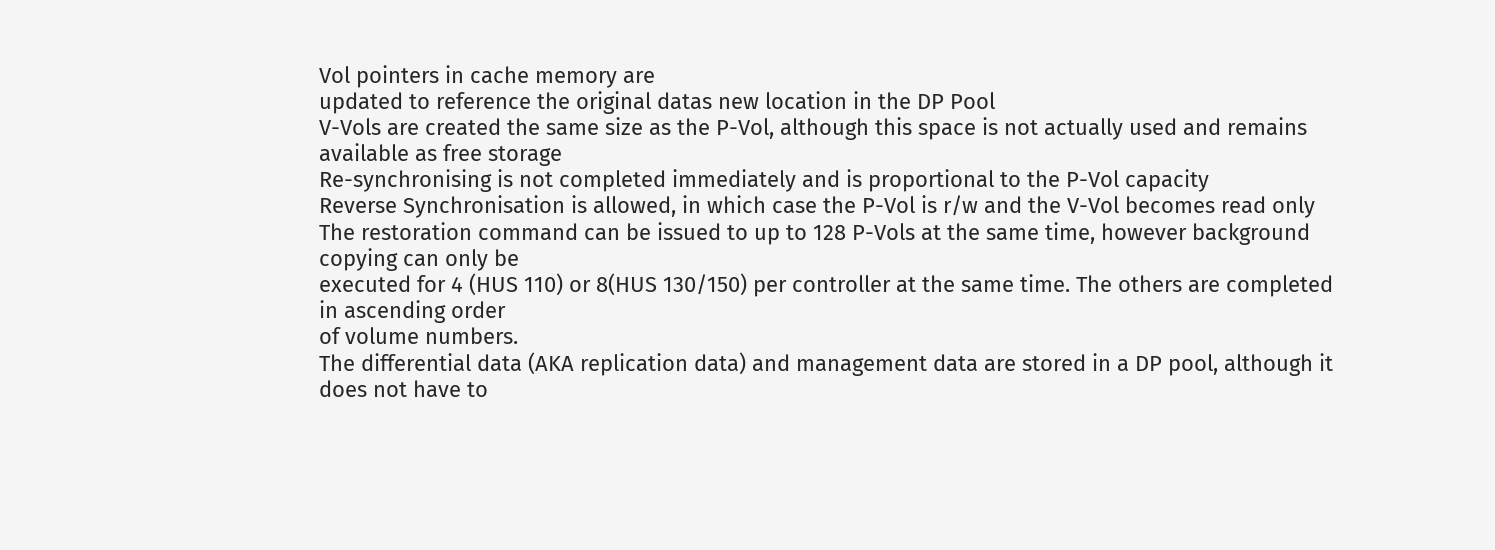Vol pointers in cache memory are
updated to reference the original datas new location in the DP Pool
V-Vols are created the same size as the P-Vol, although this space is not actually used and remains available as free storage
Re-synchronising is not completed immediately and is proportional to the P-Vol capacity
Reverse Synchronisation is allowed, in which case the P-Vol is r/w and the V-Vol becomes read only
The restoration command can be issued to up to 128 P-Vols at the same time, however background copying can only be
executed for 4 (HUS 110) or 8(HUS 130/150) per controller at the same time. The others are completed in ascending order
of volume numbers.
The differential data (AKA replication data) and management data are stored in a DP pool, although it does not have to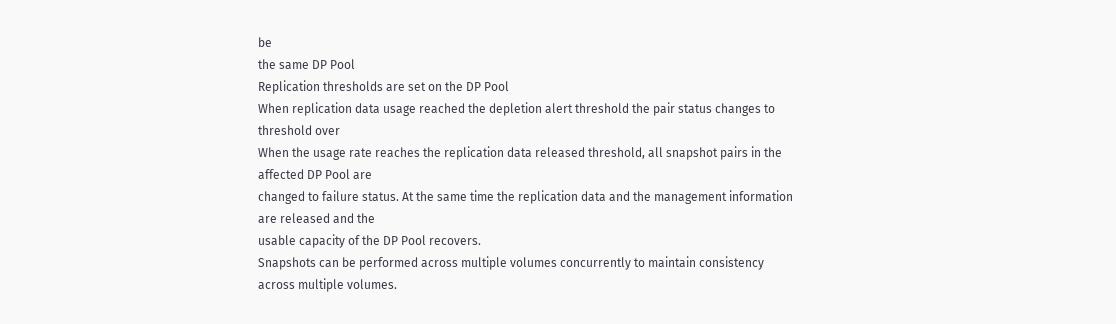be
the same DP Pool
Replication thresholds are set on the DP Pool
When replication data usage reached the depletion alert threshold the pair status changes to threshold over
When the usage rate reaches the replication data released threshold, all snapshot pairs in the affected DP Pool are
changed to failure status. At the same time the replication data and the management information are released and the
usable capacity of the DP Pool recovers.
Snapshots can be performed across multiple volumes concurrently to maintain consistency across multiple volumes.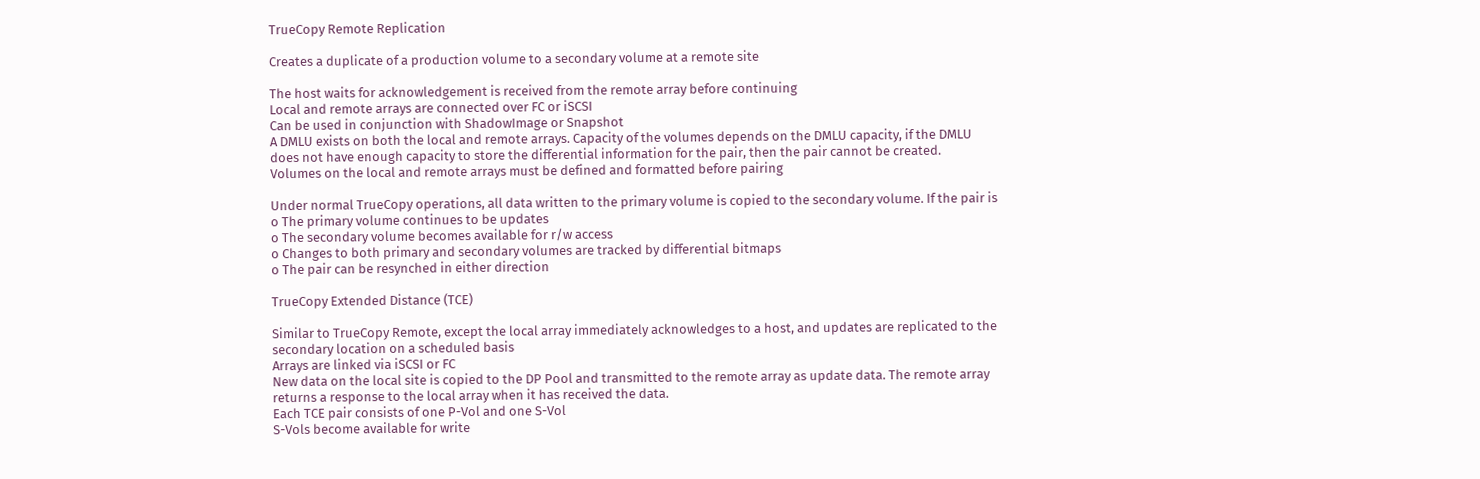TrueCopy Remote Replication

Creates a duplicate of a production volume to a secondary volume at a remote site

The host waits for acknowledgement is received from the remote array before continuing
Local and remote arrays are connected over FC or iSCSI
Can be used in conjunction with ShadowImage or Snapshot
A DMLU exists on both the local and remote arrays. Capacity of the volumes depends on the DMLU capacity, if the DMLU
does not have enough capacity to store the differential information for the pair, then the pair cannot be created.
Volumes on the local and remote arrays must be defined and formatted before pairing

Under normal TrueCopy operations, all data written to the primary volume is copied to the secondary volume. If the pair is
o The primary volume continues to be updates
o The secondary volume becomes available for r/w access
o Changes to both primary and secondary volumes are tracked by differential bitmaps
o The pair can be resynched in either direction

TrueCopy Extended Distance (TCE)

Similar to TrueCopy Remote, except the local array immediately acknowledges to a host, and updates are replicated to the
secondary location on a scheduled basis
Arrays are linked via iSCSI or FC
New data on the local site is copied to the DP Pool and transmitted to the remote array as update data. The remote array
returns a response to the local array when it has received the data.
Each TCE pair consists of one P-Vol and one S-Vol
S-Vols become available for write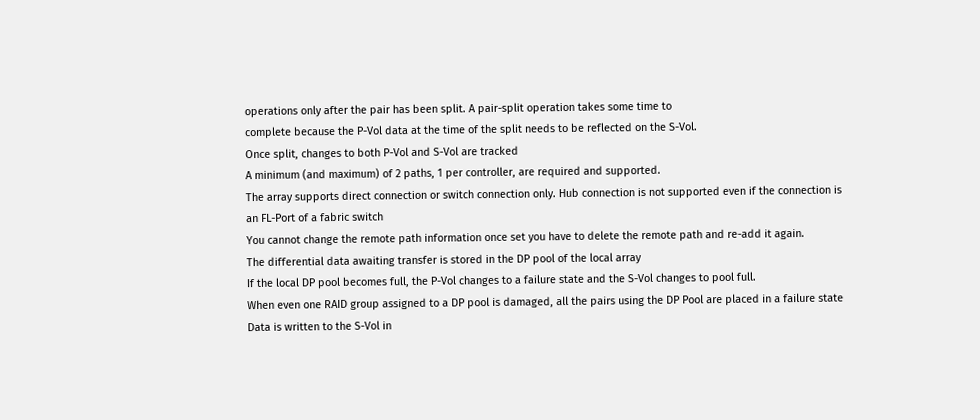operations only after the pair has been split. A pair-split operation takes some time to
complete because the P-Vol data at the time of the split needs to be reflected on the S-Vol.
Once split, changes to both P-Vol and S-Vol are tracked
A minimum (and maximum) of 2 paths, 1 per controller, are required and supported.
The array supports direct connection or switch connection only. Hub connection is not supported even if the connection is
an FL-Port of a fabric switch
You cannot change the remote path information once set you have to delete the remote path and re-add it again.
The differential data awaiting transfer is stored in the DP pool of the local array
If the local DP pool becomes full, the P-Vol changes to a failure state and the S-Vol changes to pool full.
When even one RAID group assigned to a DP pool is damaged, all the pairs using the DP Pool are placed in a failure state
Data is written to the S-Vol in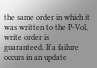the same order in which it was written to the P-Vol, write order is guaranteed. If a failure
occurs in an update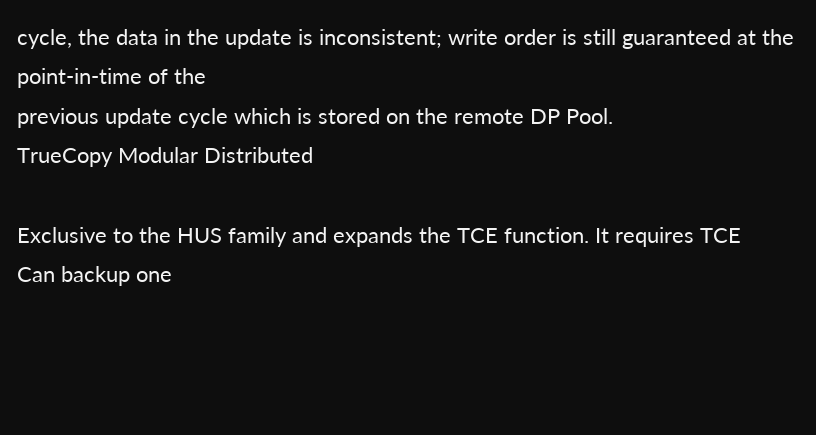cycle, the data in the update is inconsistent; write order is still guaranteed at the point-in-time of the
previous update cycle which is stored on the remote DP Pool.
TrueCopy Modular Distributed

Exclusive to the HUS family and expands the TCE function. It requires TCE
Can backup one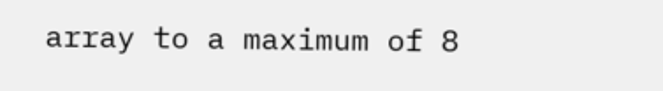array to a maximum of 8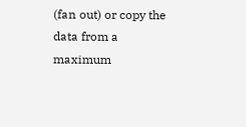(fan out) or copy the data from a maximum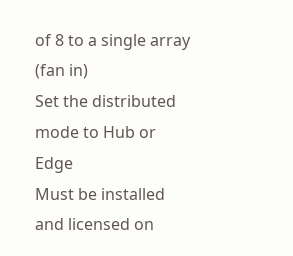of 8 to a single array (fan in)
Set the distributed mode to Hub or Edge
Must be installed and licensed on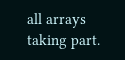all arrays taking part.